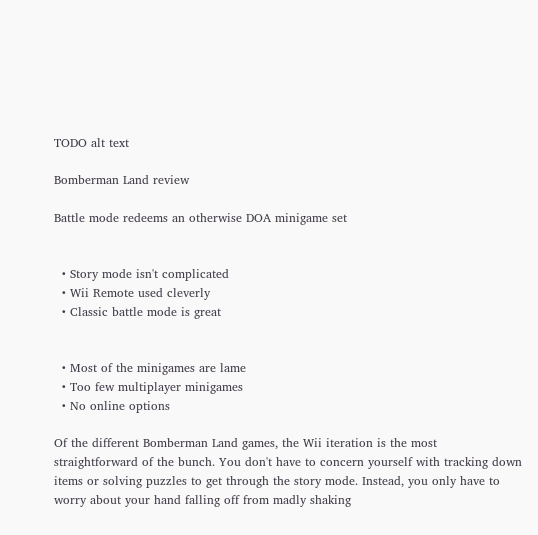TODO alt text

Bomberman Land review

Battle mode redeems an otherwise DOA minigame set


  • Story mode isn't complicated
  • Wii Remote used cleverly
  • Classic battle mode is great


  • Most of the minigames are lame
  • Too few multiplayer minigames
  • No online options

Of the different Bomberman Land games, the Wii iteration is the most straightforward of the bunch. You don't have to concern yourself with tracking down items or solving puzzles to get through the story mode. Instead, you only have to worry about your hand falling off from madly shaking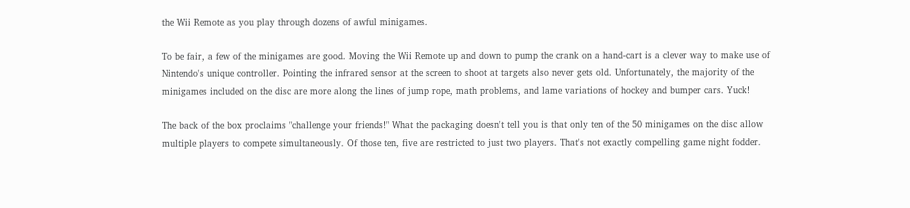the Wii Remote as you play through dozens of awful minigames.

To be fair, a few of the minigames are good. Moving the Wii Remote up and down to pump the crank on a hand-cart is a clever way to make use of Nintendo's unique controller. Pointing the infrared sensor at the screen to shoot at targets also never gets old. Unfortunately, the majority of the minigames included on the disc are more along the lines of jump rope, math problems, and lame variations of hockey and bumper cars. Yuck!

The back of the box proclaims "challenge your friends!" What the packaging doesn't tell you is that only ten of the 50 minigames on the disc allow multiple players to compete simultaneously. Of those ten, five are restricted to just two players. That's not exactly compelling game night fodder.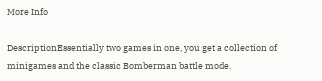More Info

DescriptionEssentially two games in one, you get a collection of minigames and the classic Bomberman battle mode.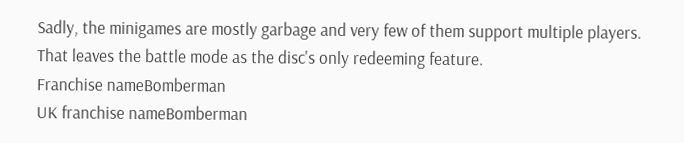Sadly, the minigames are mostly garbage and very few of them support multiple players. That leaves the battle mode as the disc's only redeeming feature.
Franchise nameBomberman
UK franchise nameBomberman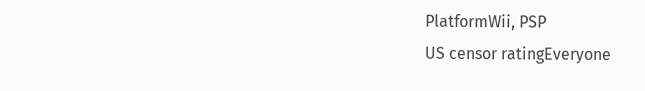PlatformWii, PSP
US censor ratingEveryone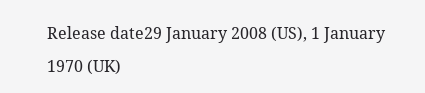Release date29 January 2008 (US), 1 January 1970 (UK)